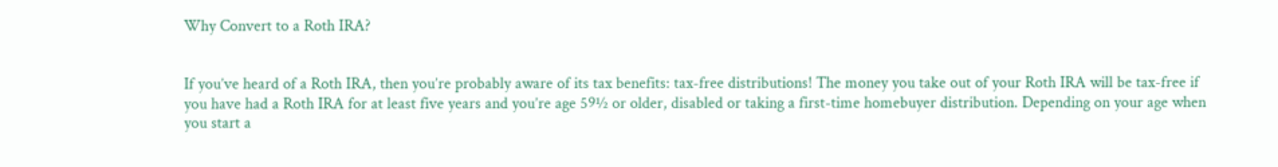Why Convert to a Roth IRA?


If you’ve heard of a Roth IRA, then you’re probably aware of its tax benefits: tax-free distributions! The money you take out of your Roth IRA will be tax-free if you have had a Roth IRA for at least five years and you’re age 59½ or older, disabled or taking a first-time homebuyer distribution. Depending on your age when you start a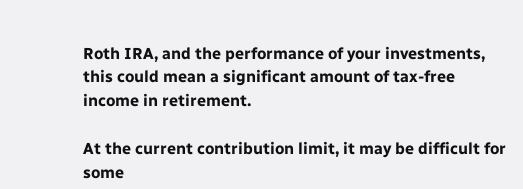Roth IRA, and the performance of your investments, this could mean a significant amount of tax-free income in retirement.

At the current contribution limit, it may be difficult for some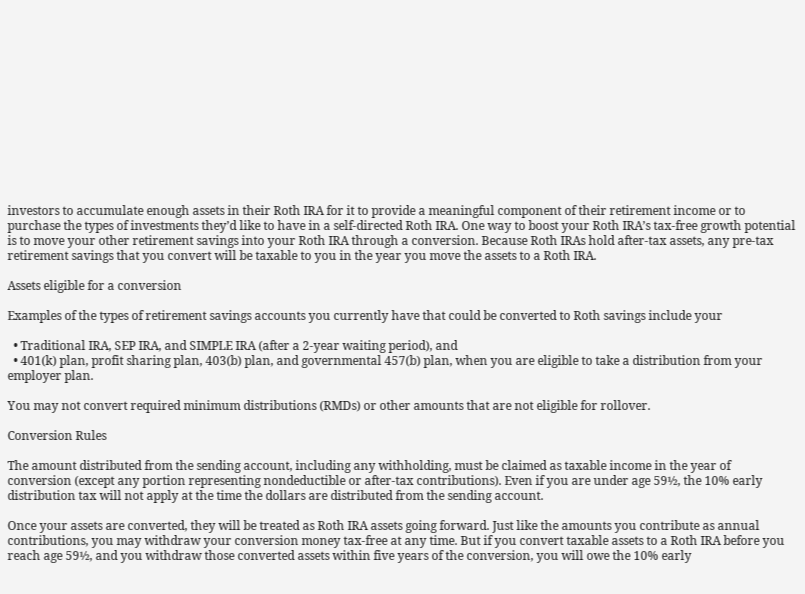investors to accumulate enough assets in their Roth IRA for it to provide a meaningful component of their retirement income or to purchase the types of investments they’d like to have in a self-directed Roth IRA. One way to boost your Roth IRA’s tax-free growth potential is to move your other retirement savings into your Roth IRA through a conversion. Because Roth IRAs hold after-tax assets, any pre-tax retirement savings that you convert will be taxable to you in the year you move the assets to a Roth IRA.

Assets eligible for a conversion

Examples of the types of retirement savings accounts you currently have that could be converted to Roth savings include your

  • Traditional IRA, SEP IRA, and SIMPLE IRA (after a 2-year waiting period), and
  • 401(k) plan, profit sharing plan, 403(b) plan, and governmental 457(b) plan, when you are eligible to take a distribution from your employer plan.

You may not convert required minimum distributions (RMDs) or other amounts that are not eligible for rollover.

Conversion Rules

The amount distributed from the sending account, including any withholding, must be claimed as taxable income in the year of conversion (except any portion representing nondeductible or after-tax contributions). Even if you are under age 59½, the 10% early distribution tax will not apply at the time the dollars are distributed from the sending account.

Once your assets are converted, they will be treated as Roth IRA assets going forward. Just like the amounts you contribute as annual contributions, you may withdraw your conversion money tax-free at any time. But if you convert taxable assets to a Roth IRA before you reach age 59½, and you withdraw those converted assets within five years of the conversion, you will owe the 10% early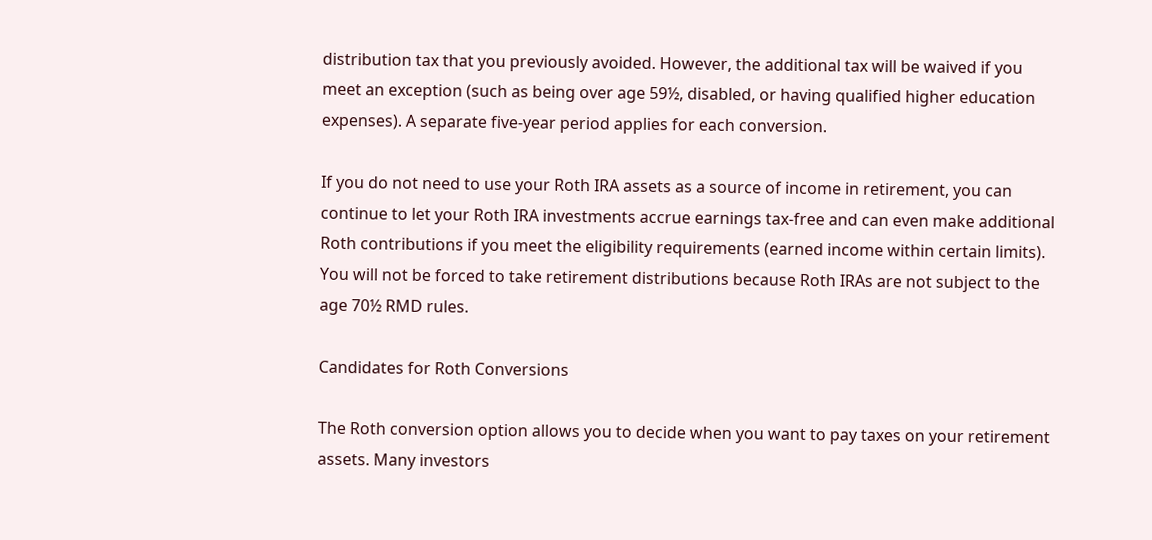distribution tax that you previously avoided. However, the additional tax will be waived if you meet an exception (such as being over age 59½, disabled, or having qualified higher education expenses). A separate five-year period applies for each conversion.

If you do not need to use your Roth IRA assets as a source of income in retirement, you can continue to let your Roth IRA investments accrue earnings tax-free and can even make additional Roth contributions if you meet the eligibility requirements (earned income within certain limits). You will not be forced to take retirement distributions because Roth IRAs are not subject to the age 70½ RMD rules.

Candidates for Roth Conversions

The Roth conversion option allows you to decide when you want to pay taxes on your retirement assets. Many investors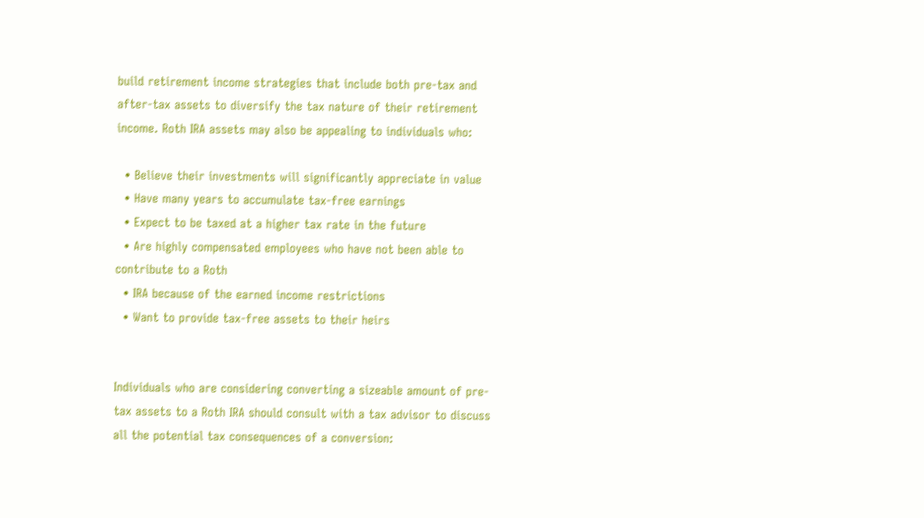build retirement income strategies that include both pre-tax and after-tax assets to diversify the tax nature of their retirement income. Roth IRA assets may also be appealing to individuals who:

  • Believe their investments will significantly appreciate in value
  • Have many years to accumulate tax-free earnings
  • Expect to be taxed at a higher tax rate in the future
  • Are highly compensated employees who have not been able to contribute to a Roth
  • IRA because of the earned income restrictions
  • Want to provide tax-free assets to their heirs


Individuals who are considering converting a sizeable amount of pre-tax assets to a Roth IRA should consult with a tax advisor to discuss all the potential tax consequences of a conversion: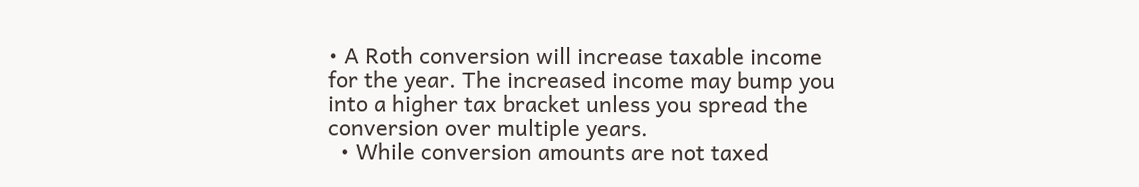• A Roth conversion will increase taxable income for the year. The increased income may bump you into a higher tax bracket unless you spread the conversion over multiple years.
  • While conversion amounts are not taxed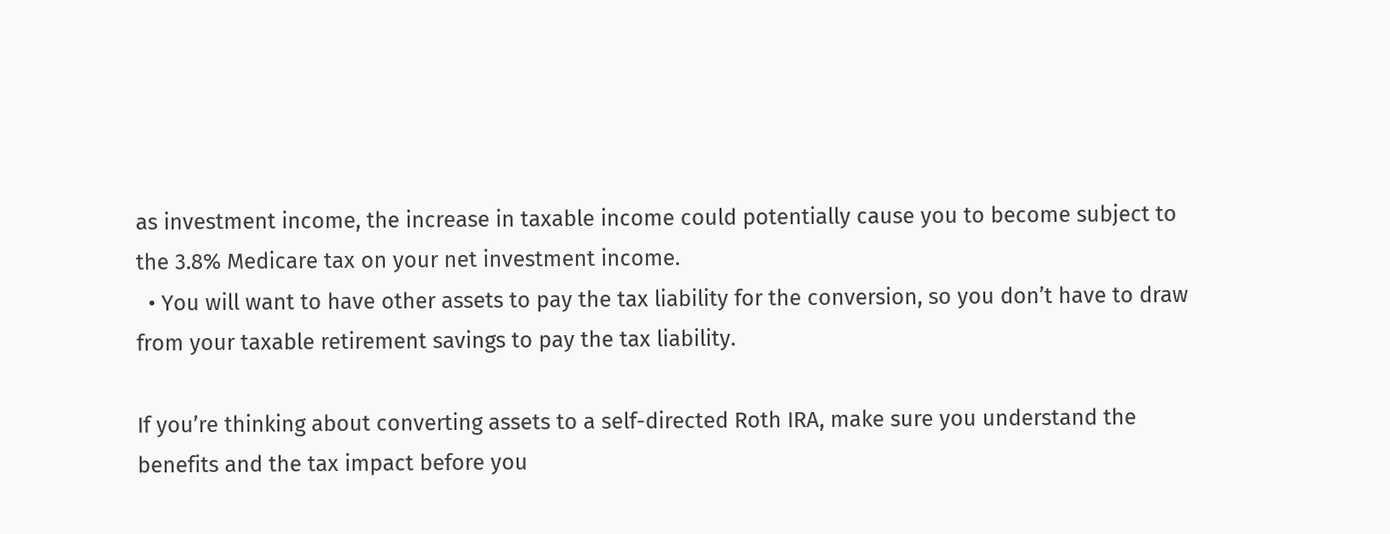as investment income, the increase in taxable income could potentially cause you to become subject to the 3.8% Medicare tax on your net investment income.
  • You will want to have other assets to pay the tax liability for the conversion, so you don’t have to draw from your taxable retirement savings to pay the tax liability.

If you’re thinking about converting assets to a self-directed Roth IRA, make sure you understand the benefits and the tax impact before you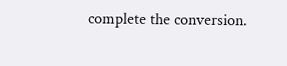complete the conversion.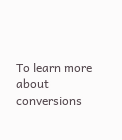To learn more about conversions